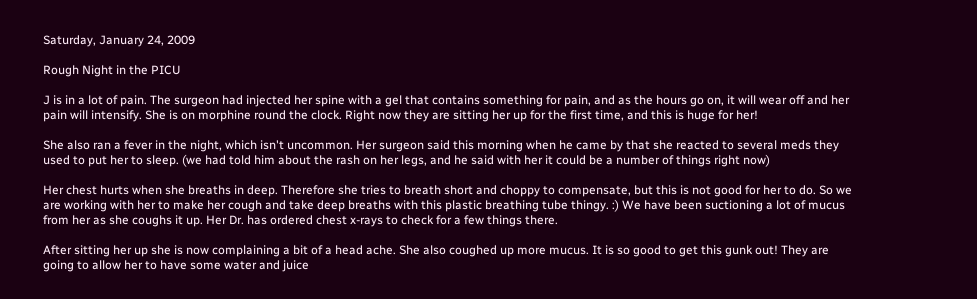Saturday, January 24, 2009

Rough Night in the PICU

J is in a lot of pain. The surgeon had injected her spine with a gel that contains something for pain, and as the hours go on, it will wear off and her pain will intensify. She is on morphine round the clock. Right now they are sitting her up for the first time, and this is huge for her!

She also ran a fever in the night, which isn't uncommon. Her surgeon said this morning when he came by that she reacted to several meds they used to put her to sleep. (we had told him about the rash on her legs, and he said with her it could be a number of things right now)

Her chest hurts when she breaths in deep. Therefore she tries to breath short and choppy to compensate, but this is not good for her to do. So we are working with her to make her cough and take deep breaths with this plastic breathing tube thingy. :) We have been suctioning a lot of mucus from her as she coughs it up. Her Dr. has ordered chest x-rays to check for a few things there.

After sitting her up she is now complaining a bit of a head ache. She also coughed up more mucus. It is so good to get this gunk out! They are going to allow her to have some water and juice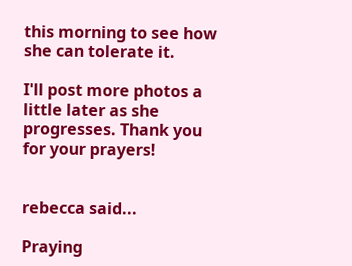this morning to see how she can tolerate it.

I'll post more photos a little later as she progresses. Thank you for your prayers!


rebecca said...

Praying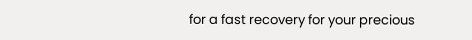for a fast recovery for your precious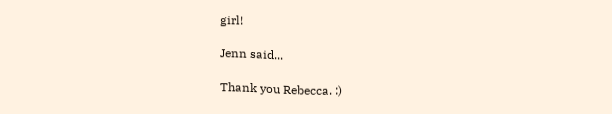girl!

Jenn said...

Thank you Rebecca. :)